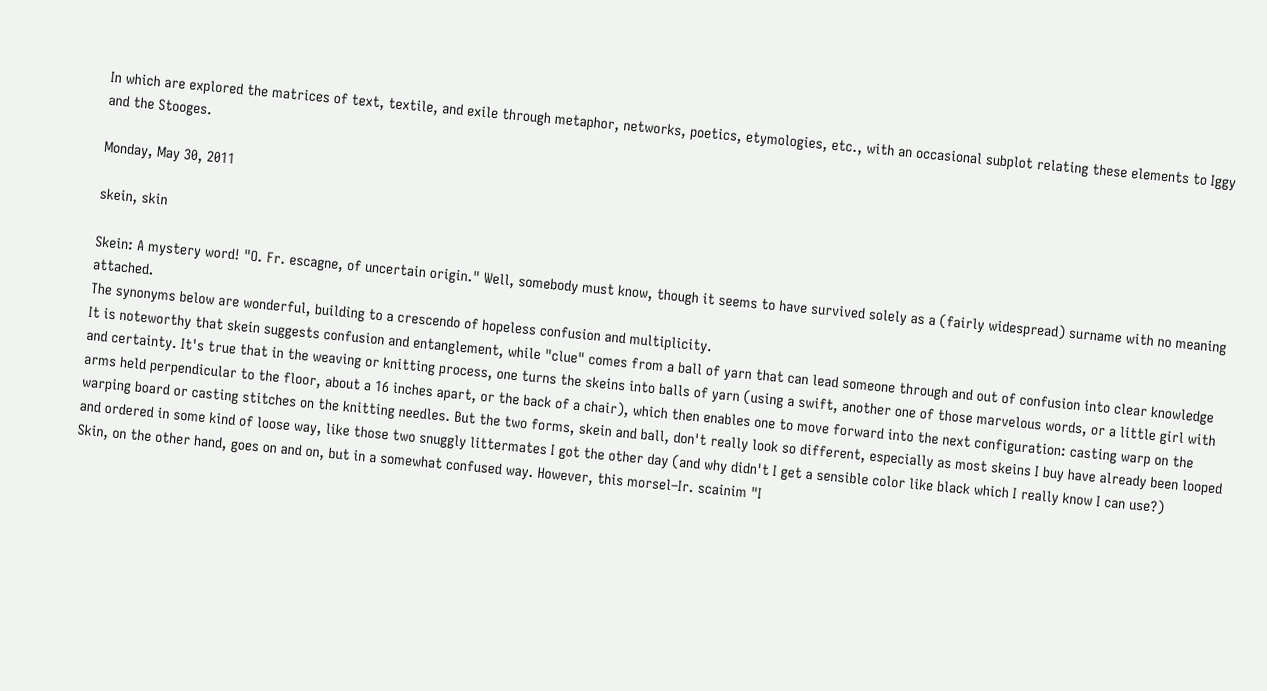In which are explored the matrices of text, textile, and exile through metaphor, networks, poetics, etymologies, etc., with an occasional subplot relating these elements to Iggy and the Stooges.

Monday, May 30, 2011

skein, skin

Skein: A mystery word! "O. Fr. escagne, of uncertain origin." Well, somebody must know, though it seems to have survived solely as a (fairly widespread) surname with no meaning attached.
The synonyms below are wonderful, building to a crescendo of hopeless confusion and multiplicity.
It is noteworthy that skein suggests confusion and entanglement, while "clue" comes from a ball of yarn that can lead someone through and out of confusion into clear knowledge and certainty. It's true that in the weaving or knitting process, one turns the skeins into balls of yarn (using a swift, another one of those marvelous words, or a little girl with arms held perpendicular to the floor, about a 16 inches apart, or the back of a chair), which then enables one to move forward into the next configuration: casting warp on the warping board or casting stitches on the knitting needles. But the two forms, skein and ball, don't really look so different, especially as most skeins I buy have already been looped and ordered in some kind of loose way, like those two snuggly littermates I got the other day (and why didn't I get a sensible color like black which I really know I can use?)
Skin, on the other hand, goes on and on, but in a somewhat confused way. However, this morsel–Ir. scainim "I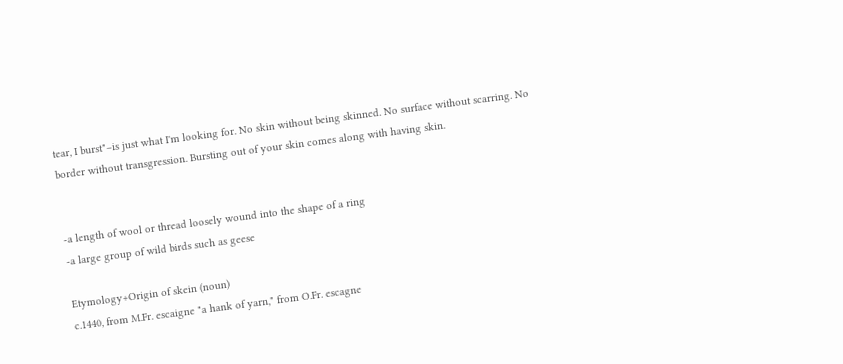tear, I burst"–is just what I'm looking for. No skin without being skinned. No surface without scarring. No border without transgression. Bursting out of your skin comes along with having skin.


-a length of wool or thread loosely wound into the shape of a ring
-a large group of wild birds such as geese

Etymology+Origin of skein (noun)
c.1440, from M.Fr. escaigne "a hank of yarn," from O.Fr. escagne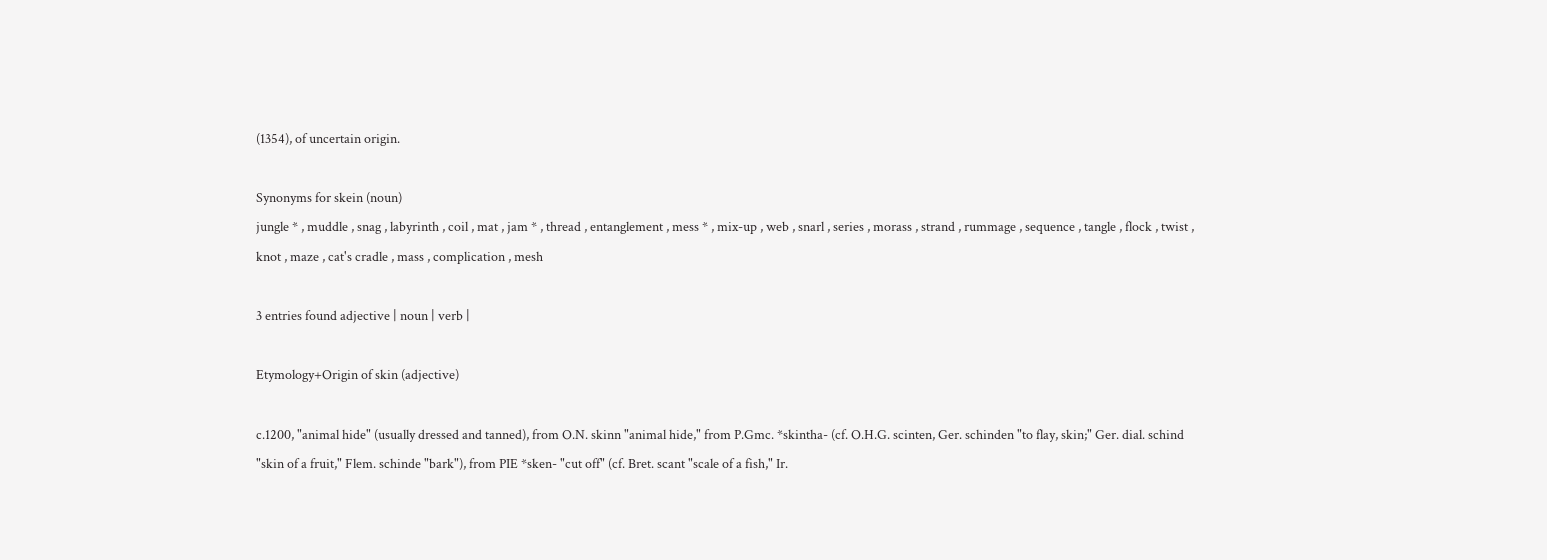(1354), of uncertain origin.

Synonyms for skein (noun)
jungle * , muddle , snag , labyrinth , coil , mat , jam * , thread , entanglement , mess * , mix-up , web , snarl , series , morass , strand , rummage , sequence , tangle , flock , twist , knot , maze , cat's cradle , mass , complication , mesh

3 entries found adjective | noun | verb |

Etymology+Origin of skin (adjective)

c.1200, "animal hide" (usually dressed and tanned), from O.N. skinn "animal hide," from P.Gmc. *skintha- (cf. O.H.G. scinten, Ger. schinden "to flay, skin;" Ger. dial. schind "skin of a fruit," Flem. schinde "bark"), from PIE *sken- "cut off" (cf. Bret. scant "scale of a fish," Ir.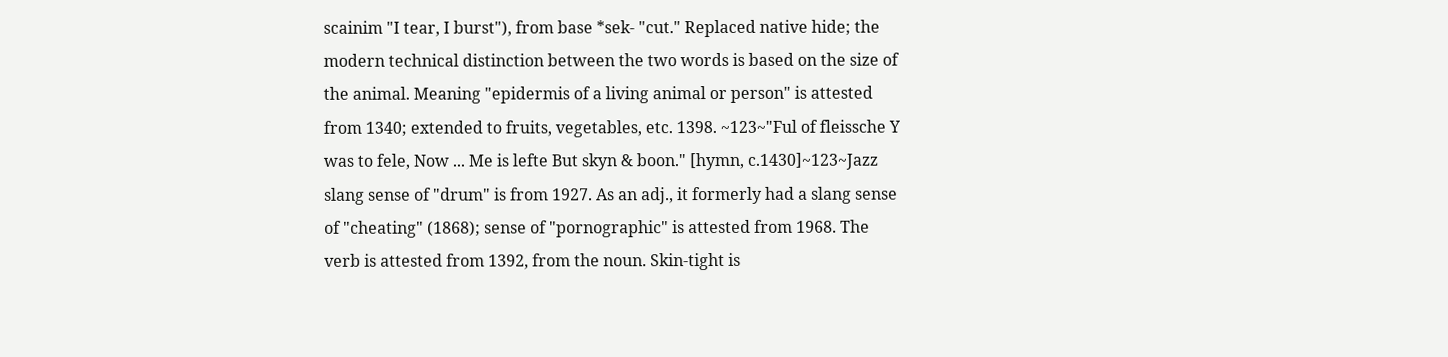scainim "I tear, I burst"), from base *sek- "cut." Replaced native hide; the modern technical distinction between the two words is based on the size of the animal. Meaning "epidermis of a living animal or person" is attested from 1340; extended to fruits, vegetables, etc. 1398. ~123~"Ful of fleissche Y was to fele, Now ... Me is lefte But skyn & boon." [hymn, c.1430]~123~Jazz slang sense of "drum" is from 1927. As an adj., it formerly had a slang sense of "cheating" (1868); sense of "pornographic" is attested from 1968. The verb is attested from 1392, from the noun. Skin-tight is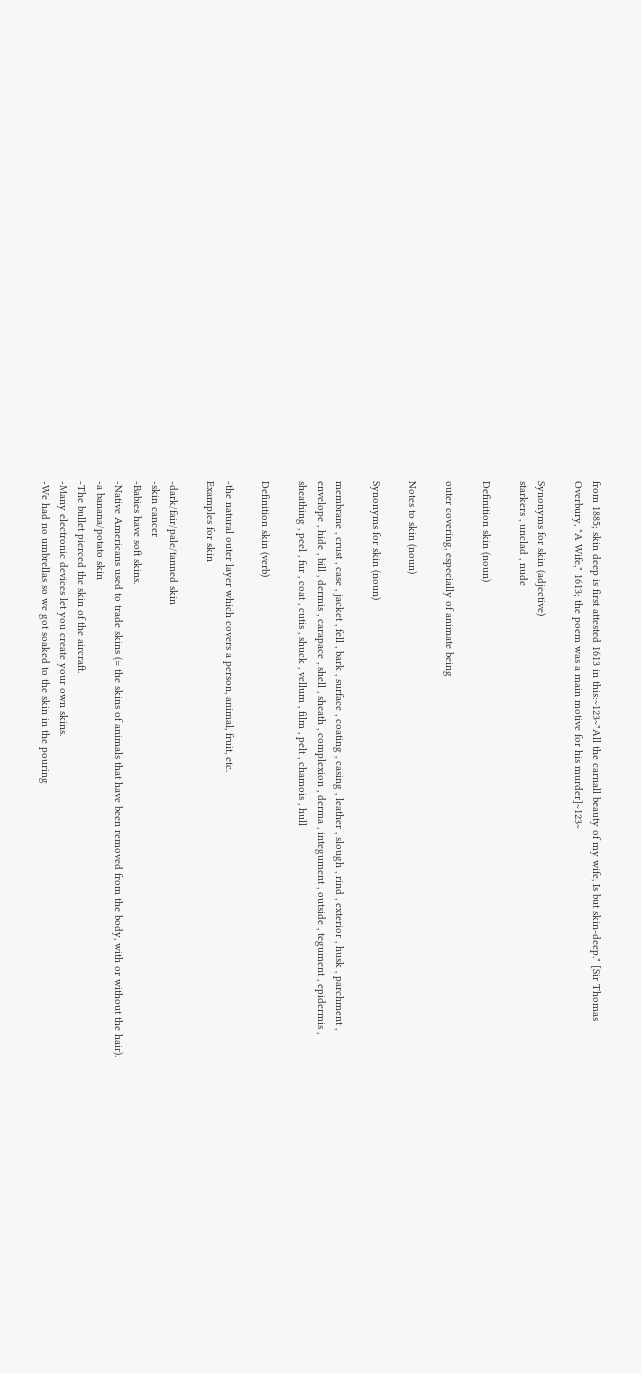from 1885; skin deep is first attested 1613 in this:~123~"All the carnall beauty of my wife, Is but skin-deep." [Sir Thomas Overbury, "A Wife," 1613; the poem was a main motive for his murder]~123~

Synonyms for skin (adjective)
starkers , unclad , nude

Definition skin (noun)

outer covering, especially of animate being

Notes to skin (noun)

Synonyms for skin (noun)

membrane , crust , case , jacket , fell , bark , surface , coating , casing , leather , slough , rind , exterior , husk , parchment , envelope , hide , bill , dermis , carapace , shell , sheath , complexion , derma , integument , outside , tegument , epidermis , sheathing , peel , fur , coat , cutis , shuck , vellum , film , pelt , chamois , hull

Definition skin (verb)

-the natural outer layer which covers a person, animal, fruit, etc.
Examples for skin

-dark/fair/pale/tanned skin
-skin cancer
-Babies have soft skins.
-Native Americans used to trade skins (= the skins of animals that have been removed from the body, with or without the hair).
-a banana/potato skin
-The bullet pierced the skin of the aircraft.
-Many electronic devices let you create your own skins.
-We had no umbrellas so we got soaked to the skin in the pouring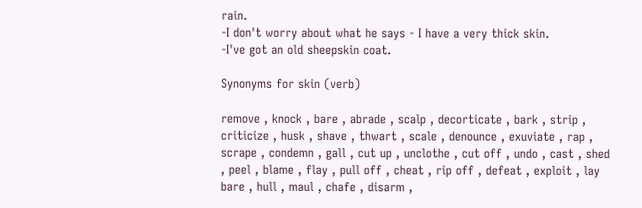rain.
-I don't worry about what he says - I have a very thick skin.
-I've got an old sheepskin coat.

Synonyms for skin (verb)

remove , knock , bare , abrade , scalp , decorticate , bark , strip , criticize , husk , shave , thwart , scale , denounce , exuviate , rap , scrape , condemn , gall , cut up , unclothe , cut off , undo , cast , shed , peel , blame , flay , pull off , cheat , rip off , defeat , exploit , lay bare , hull , maul , chafe , disarm ,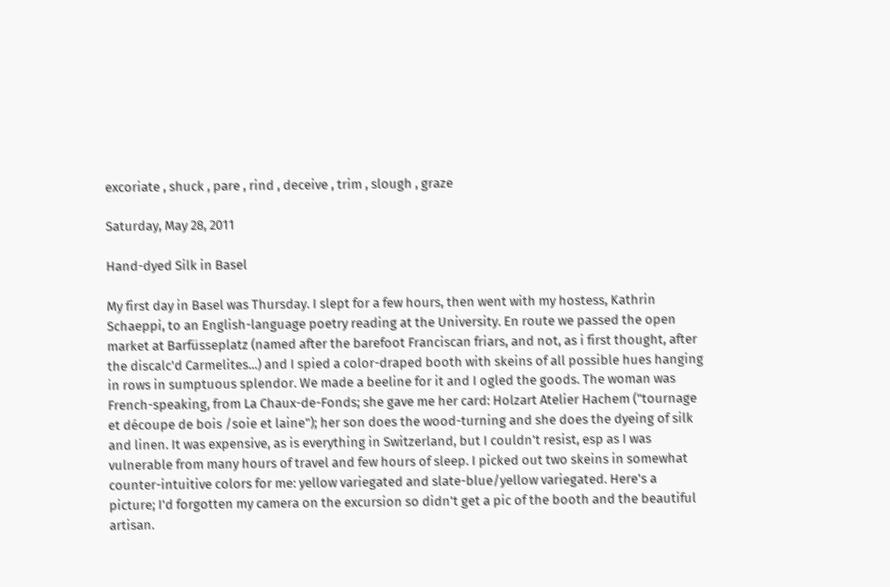excoriate , shuck , pare , rind , deceive , trim , slough , graze

Saturday, May 28, 2011

Hand-dyed Silk in Basel

My first day in Basel was Thursday. I slept for a few hours, then went with my hostess, Kathrin Schaeppi, to an English-language poetry reading at the University. En route we passed the open market at Barfüsseplatz (named after the barefoot Franciscan friars, and not, as i first thought, after the discalc'd Carmelites...) and I spied a color-draped booth with skeins of all possible hues hanging in rows in sumptuous splendor. We made a beeline for it and I ogled the goods. The woman was French-speaking, from La Chaux-de-Fonds; she gave me her card: Holzart Atelier Hachem ("tournage et découpe de bois /soie et laine"); her son does the wood-turning and she does the dyeing of silk and linen. It was expensive, as is everything in Switzerland, but I couldn't resist, esp as I was vulnerable from many hours of travel and few hours of sleep. I picked out two skeins in somewhat counter-intuitive colors for me: yellow variegated and slate-blue/yellow variegated. Here's a picture; I'd forgotten my camera on the excursion so didn't get a pic of the booth and the beautiful artisan.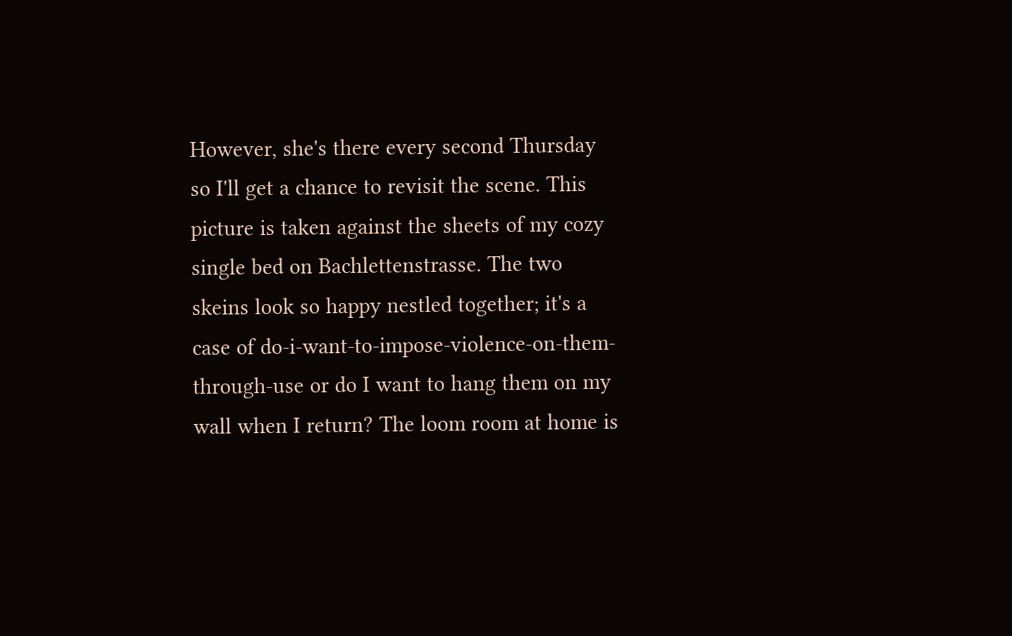However, she's there every second Thursday so I'll get a chance to revisit the scene. This picture is taken against the sheets of my cozy single bed on Bachlettenstrasse. The two skeins look so happy nestled together; it's a case of do-i-want-to-impose-violence-on-them-through-use or do I want to hang them on my wall when I return? The loom room at home is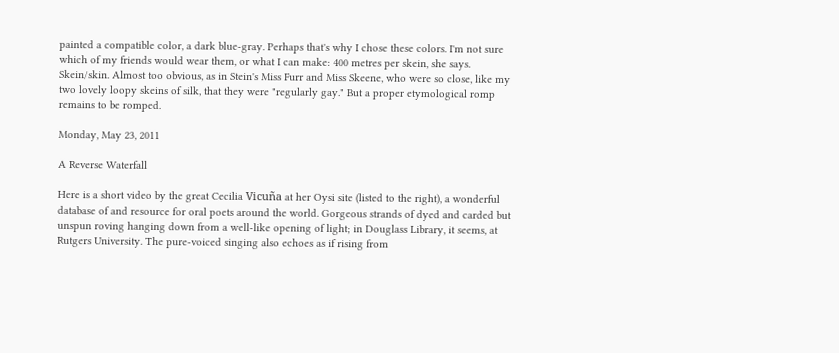painted a compatible color, a dark blue-gray. Perhaps that's why I chose these colors. I'm not sure which of my friends would wear them, or what I can make: 400 metres per skein, she says.
Skein/skin. Almost too obvious, as in Stein's Miss Furr and Miss Skeene, who were so close, like my two lovely loopy skeins of silk, that they were "regularly gay." But a proper etymological romp remains to be romped.

Monday, May 23, 2011

A Reverse Waterfall

Here is a short video by the great Cecilia Vicuña at her Oysi site (listed to the right), a wonderful database of and resource for oral poets around the world. Gorgeous strands of dyed and carded but unspun roving hanging down from a well-like opening of light; in Douglass Library, it seems, at Rutgers University. The pure-voiced singing also echoes as if rising from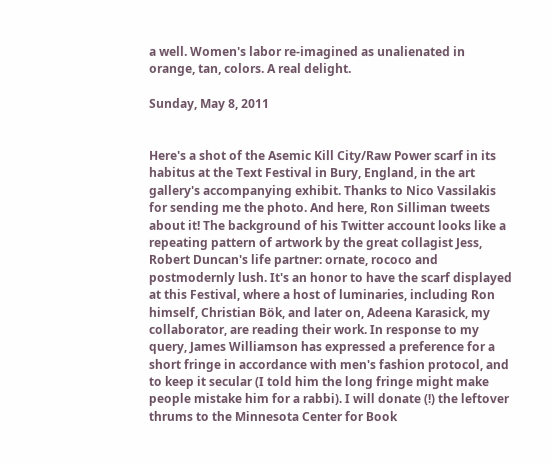a well. Women's labor re-imagined as unalienated in orange, tan, colors. A real delight.

Sunday, May 8, 2011


Here's a shot of the Asemic Kill City/Raw Power scarf in its habitus at the Text Festival in Bury, England, in the art gallery's accompanying exhibit. Thanks to Nico Vassilakis for sending me the photo. And here, Ron Silliman tweets about it! The background of his Twitter account looks like a repeating pattern of artwork by the great collagist Jess, Robert Duncan's life partner: ornate, rococo and postmodernly lush. It's an honor to have the scarf displayed at this Festival, where a host of luminaries, including Ron himself, Christian Bök, and later on, Adeena Karasick, my collaborator, are reading their work. In response to my query, James Williamson has expressed a preference for a short fringe in accordance with men's fashion protocol, and to keep it secular (I told him the long fringe might make people mistake him for a rabbi). I will donate (!) the leftover thrums to the Minnesota Center for Book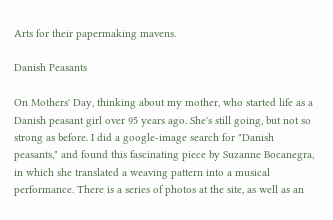Arts for their papermaking mavens.

Danish Peasants

On Mothers' Day, thinking about my mother, who started life as a Danish peasant girl over 95 years ago. She's still going, but not so strong as before. I did a google-image search for "Danish peasants," and found this fascinating piece by Suzanne Bocanegra, in which she translated a weaving pattern into a musical performance. There is a series of photos at the site, as well as an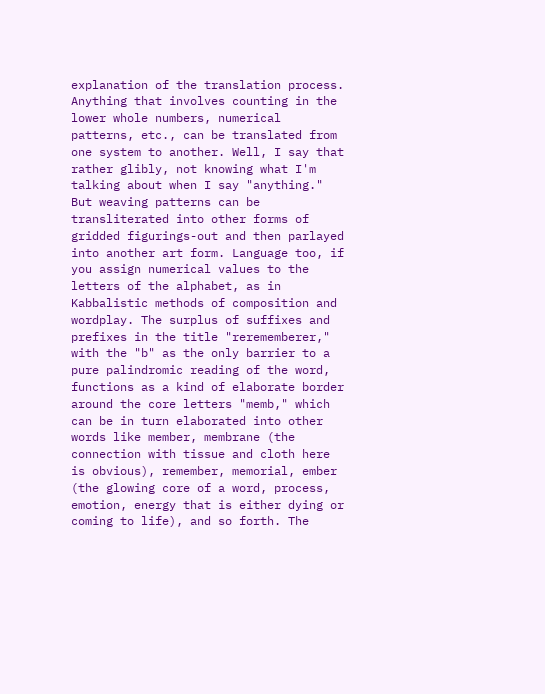explanation of the translation process. Anything that involves counting in the lower whole numbers, numerical patterns, etc., can be translated from one system to another. Well, I say that rather glibly, not knowing what I'm talking about when I say "anything." But weaving patterns can be transliterated into other forms of gridded figurings-out and then parlayed into another art form. Language too, if you assign numerical values to the letters of the alphabet, as in Kabbalistic methods of composition and wordplay. The surplus of suffixes and prefixes in the title "rerememberer," with the "b" as the only barrier to a pure palindromic reading of the word, functions as a kind of elaborate border around the core letters "memb," which can be in turn elaborated into other words like member, membrane (the connection with tissue and cloth here is obvious), remember, memorial, ember (the glowing core of a word, process, emotion, energy that is either dying or coming to life), and so forth. The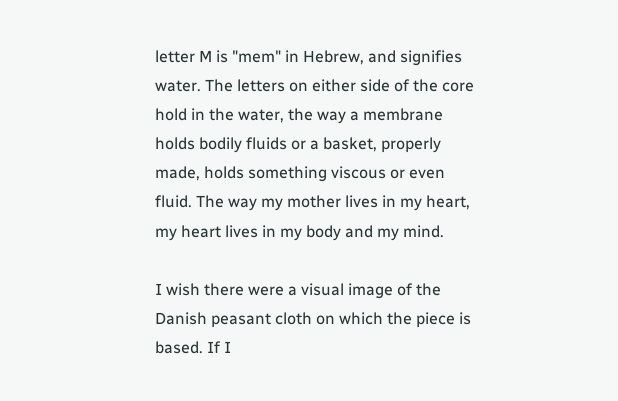letter M is "mem" in Hebrew, and signifies water. The letters on either side of the core hold in the water, the way a membrane holds bodily fluids or a basket, properly made, holds something viscous or even fluid. The way my mother lives in my heart, my heart lives in my body and my mind.

I wish there were a visual image of the Danish peasant cloth on which the piece is based. If I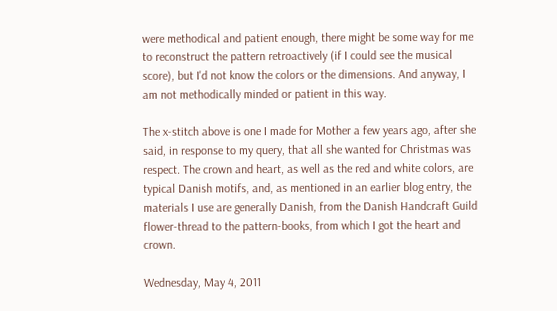were methodical and patient enough, there might be some way for me to reconstruct the pattern retroactively (if I could see the musical score), but I'd not know the colors or the dimensions. And anyway, I am not methodically minded or patient in this way.

The x-stitch above is one I made for Mother a few years ago, after she said, in response to my query, that all she wanted for Christmas was respect. The crown and heart, as well as the red and white colors, are typical Danish motifs, and, as mentioned in an earlier blog entry, the materials I use are generally Danish, from the Danish Handcraft Guild flower-thread to the pattern-books, from which I got the heart and crown.

Wednesday, May 4, 2011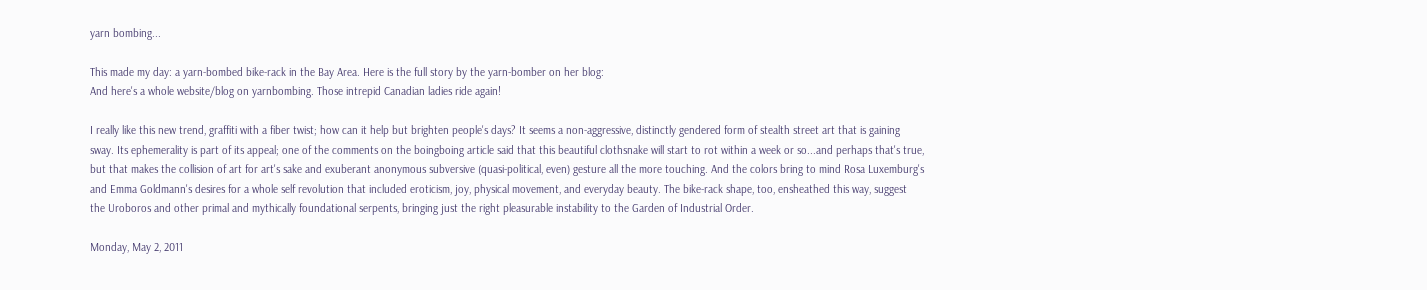yarn bombing...

This made my day: a yarn-bombed bike-rack in the Bay Area. Here is the full story by the yarn-bomber on her blog:
And here's a whole website/blog on yarnbombing. Those intrepid Canadian ladies ride again!

I really like this new trend, graffiti with a fiber twist; how can it help but brighten people's days? It seems a non-aggressive, distinctly gendered form of stealth street art that is gaining sway. Its ephemerality is part of its appeal; one of the comments on the boingboing article said that this beautiful clothsnake will start to rot within a week or so...and perhaps that's true, but that makes the collision of art for art's sake and exuberant anonymous subversive (quasi-political, even) gesture all the more touching. And the colors bring to mind Rosa Luxemburg's and Emma Goldmann's desires for a whole self revolution that included eroticism, joy, physical movement, and everyday beauty. The bike-rack shape, too, ensheathed this way, suggest the Uroboros and other primal and mythically foundational serpents, bringing just the right pleasurable instability to the Garden of Industrial Order.

Monday, May 2, 2011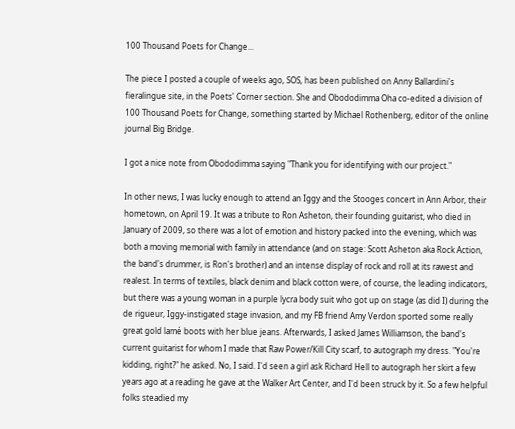100 Thousand Poets for Change...

The piece I posted a couple of weeks ago, SOS, has been published on Anny Ballardini's fieralingue site, in the Poets' Corner section. She and Obododimma Oha co-edited a division of 100 Thousand Poets for Change, something started by Michael Rothenberg, editor of the online journal Big Bridge.

I got a nice note from Obododimma saying "Thank you for identifying with our project."

In other news, I was lucky enough to attend an Iggy and the Stooges concert in Ann Arbor, their hometown, on April 19. It was a tribute to Ron Asheton, their founding guitarist, who died in January of 2009, so there was a lot of emotion and history packed into the evening, which was both a moving memorial with family in attendance (and on stage: Scott Asheton aka Rock Action, the band's drummer, is Ron's brother) and an intense display of rock and roll at its rawest and realest. In terms of textiles, black denim and black cotton were, of course, the leading indicators, but there was a young woman in a purple lycra body suit who got up on stage (as did I) during the de rigueur, Iggy-instigated stage invasion, and my FB friend Amy Verdon sported some really great gold lamé boots with her blue jeans. Afterwards, I asked James Williamson, the band's current guitarist for whom I made that Raw Power/Kill City scarf, to autograph my dress. "You're kidding, right?" he asked. No, I said. I'd seen a girl ask Richard Hell to autograph her skirt a few years ago at a reading he gave at the Walker Art Center, and I'd been struck by it. So a few helpful folks steadied my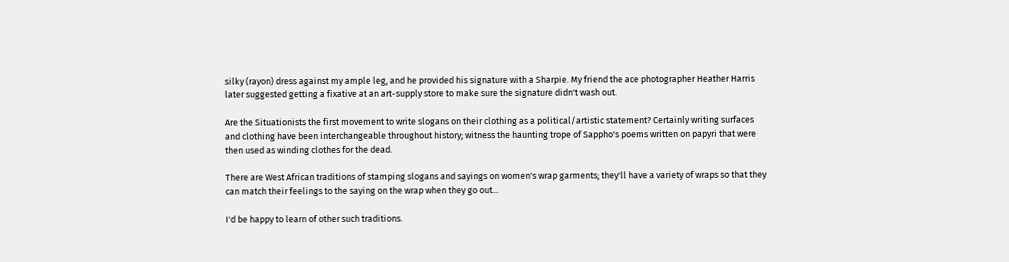silky (rayon) dress against my ample leg, and he provided his signature with a Sharpie. My friend the ace photographer Heather Harris later suggested getting a fixative at an art-supply store to make sure the signature didn't wash out.

Are the Situationists the first movement to write slogans on their clothing as a political/artistic statement? Certainly writing surfaces and clothing have been interchangeable throughout history; witness the haunting trope of Sappho's poems written on papyri that were then used as winding clothes for the dead.

There are West African traditions of stamping slogans and sayings on women's wrap garments; they'll have a variety of wraps so that they can match their feelings to the saying on the wrap when they go out...

I'd be happy to learn of other such traditions.